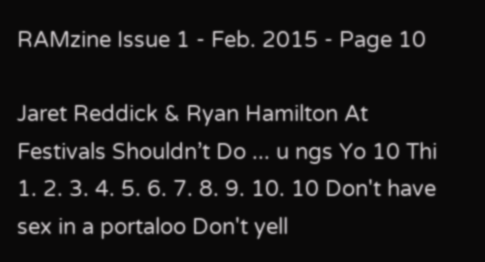RAMzine Issue 1 - Feb. 2015 - Page 10

Jaret Reddick & Ryan Hamilton At Festivals Shouldn’t Do ... u ngs Yo 10 Thi 1. 2. 3. 4. 5. 6. 7. 8. 9. 10. 10 Don't have sex in a portaloo Don't yell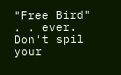"Free Bird" . . ever. Don't spil your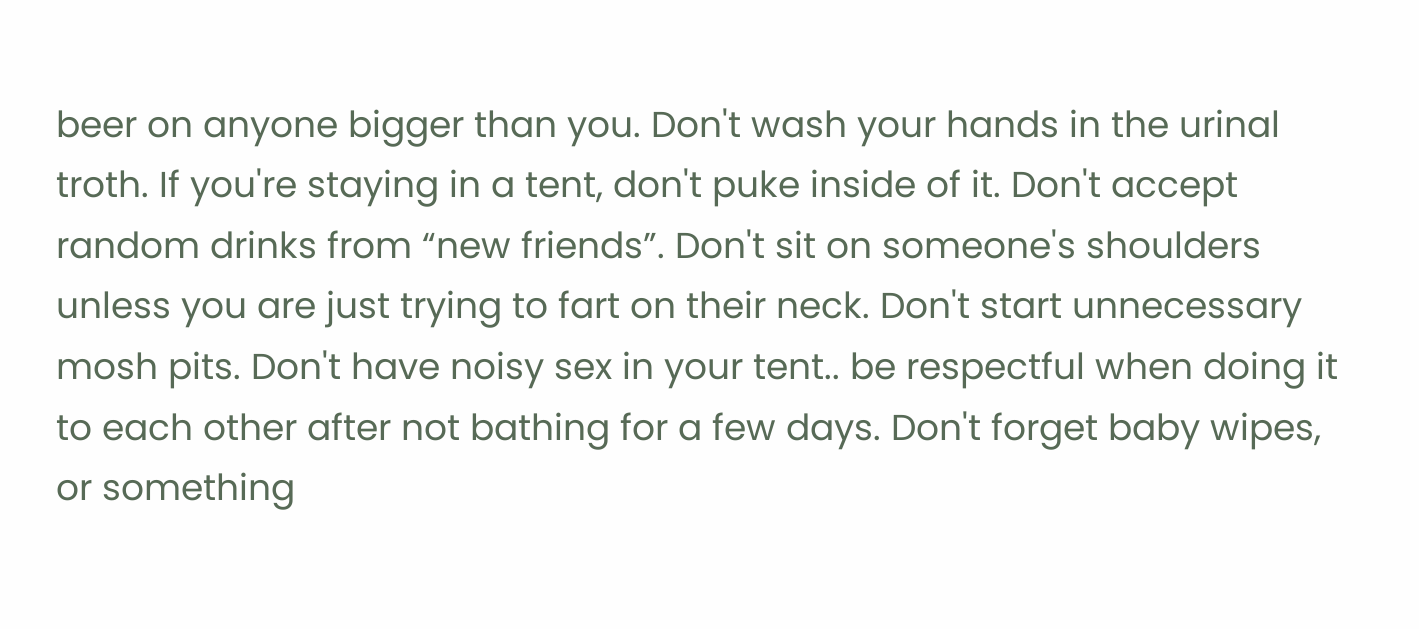beer on anyone bigger than you. Don't wash your hands in the urinal troth. If you're staying in a tent, don't puke inside of it. Don't accept random drinks from “new friends”. Don't sit on someone's shoulders unless you are just trying to fart on their neck. Don't start unnecessary mosh pits. Don't have noisy sex in your tent.. be respectful when doing it to each other after not bathing for a few days. Don't forget baby wipes, or something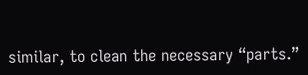similar, to clean the necessary “parts.”